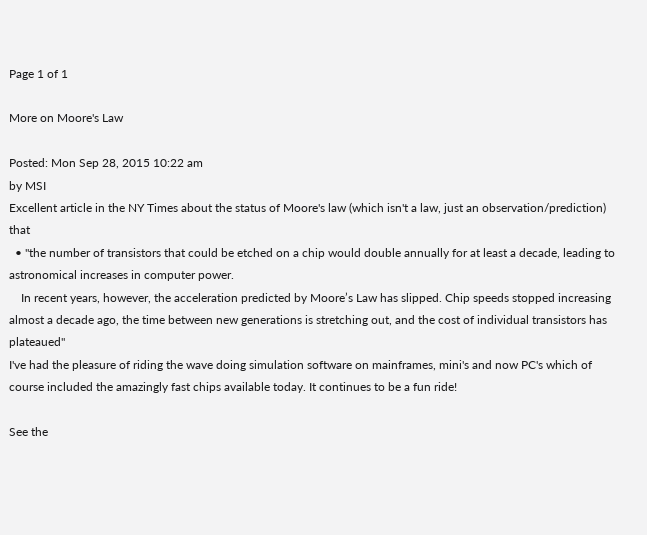Page 1 of 1

More on Moore's Law

Posted: Mon Sep 28, 2015 10:22 am
by MSI
Excellent article in the NY Times about the status of Moore's law (which isn't a law, just an observation/prediction) that
  • "the number of transistors that could be etched on a chip would double annually for at least a decade, leading to astronomical increases in computer power.
    In recent years, however, the acceleration predicted by Moore’s Law has slipped. Chip speeds stopped increasing almost a decade ago, the time between new generations is stretching out, and the cost of individual transistors has plateaued"
I've had the pleasure of riding the wave doing simulation software on mainframes, mini's and now PC's which of course included the amazingly fast chips available today. It continues to be a fun ride!

See the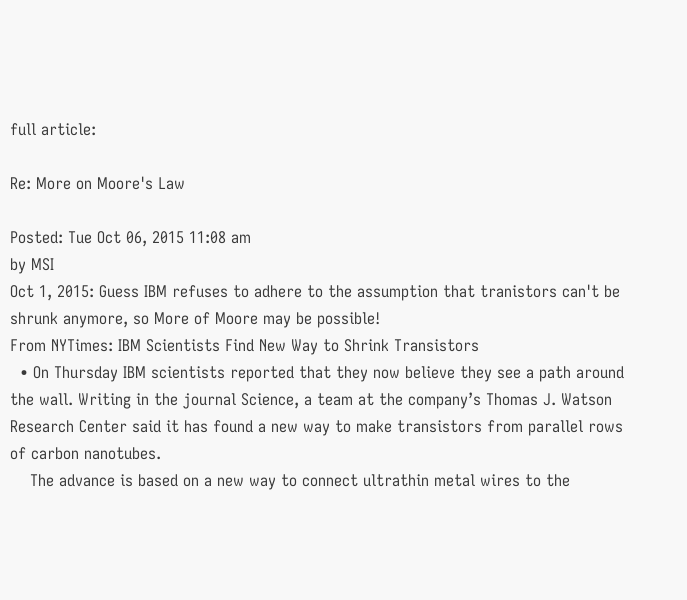full article:

Re: More on Moore's Law

Posted: Tue Oct 06, 2015 11:08 am
by MSI
Oct 1, 2015: Guess IBM refuses to adhere to the assumption that tranistors can't be shrunk anymore, so More of Moore may be possible!
From NYTimes: IBM Scientists Find New Way to Shrink Transistors
  • On Thursday IBM scientists reported that they now believe they see a path around the wall. Writing in the journal Science, a team at the company’s Thomas J. Watson Research Center said it has found a new way to make transistors from parallel rows of carbon nanotubes.
    The advance is based on a new way to connect ultrathin metal wires to the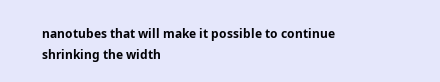nanotubes that will make it possible to continue shrinking the width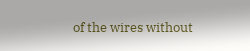of the wires without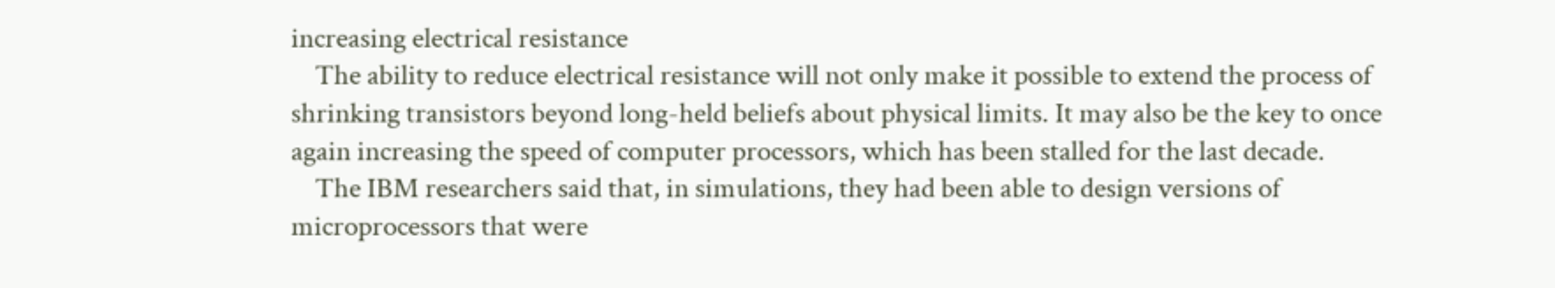increasing electrical resistance
    The ability to reduce electrical resistance will not only make it possible to extend the process of shrinking transistors beyond long-held beliefs about physical limits. It may also be the key to once again increasing the speed of computer processors, which has been stalled for the last decade.
    The IBM researchers said that, in simulations, they had been able to design versions of microprocessors that were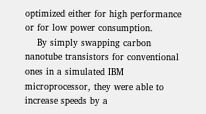optimized either for high performance or for low power consumption.
    By simply swapping carbon nanotube transistors for conventional ones in a simulated IBM microprocessor, they were able to increase speeds by a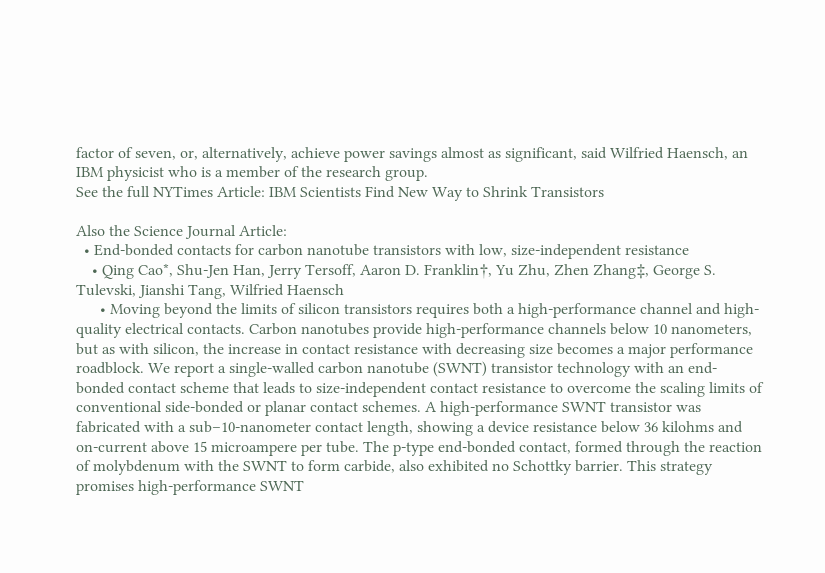factor of seven, or, alternatively, achieve power savings almost as significant, said Wilfried Haensch, an IBM physicist who is a member of the research group.
See the full NYTimes Article: IBM Scientists Find New Way to Shrink Transistors

Also the Science Journal Article:
  • End-bonded contacts for carbon nanotube transistors with low, size-independent resistance
    • Qing Cao*, Shu-Jen Han, Jerry Tersoff, Aaron D. Franklin†, Yu Zhu, Zhen Zhang‡, George S. Tulevski, Jianshi Tang, Wilfried Haensch
      • Moving beyond the limits of silicon transistors requires both a high-performance channel and high-quality electrical contacts. Carbon nanotubes provide high-performance channels below 10 nanometers, but as with silicon, the increase in contact resistance with decreasing size becomes a major performance roadblock. We report a single-walled carbon nanotube (SWNT) transistor technology with an end-bonded contact scheme that leads to size-independent contact resistance to overcome the scaling limits of conventional side-bonded or planar contact schemes. A high-performance SWNT transistor was fabricated with a sub–10-nanometer contact length, showing a device resistance below 36 kilohms and on-current above 15 microampere per tube. The p-type end-bonded contact, formed through the reaction of molybdenum with the SWNT to form carbide, also exhibited no Schottky barrier. This strategy promises high-performance SWNT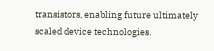transistors, enabling future ultimately scaled device technologies.